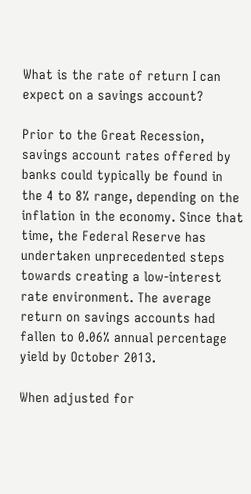What is the rate of return I can expect on a savings account?

Prior to the Great Recession, savings account rates offered by banks could typically be found in the 4 to 8% range, depending on the inflation in the economy. Since that time, the Federal Reserve has undertaken unprecedented steps towards creating a low-interest rate environment. The average return on savings accounts had fallen to 0.06% annual percentage yield by October 2013.

When adjusted for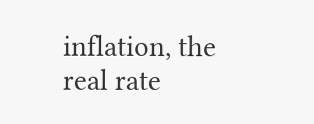inflation, the real rate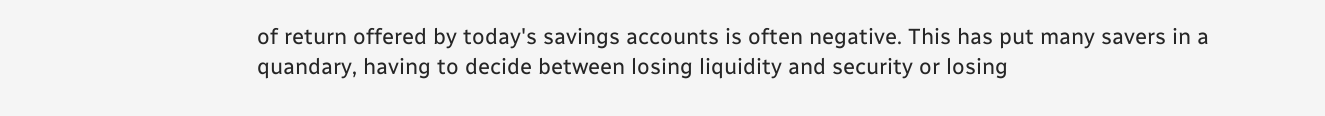of return offered by today's savings accounts is often negative. This has put many savers in a quandary, having to decide between losing liquidity and security or losing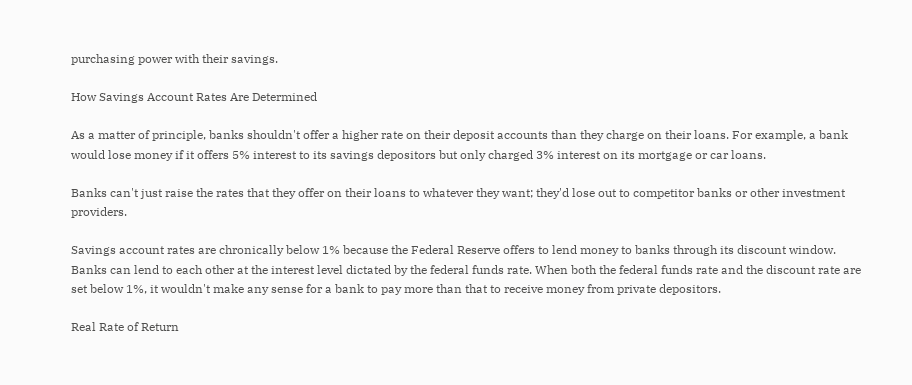purchasing power with their savings.

How Savings Account Rates Are Determined

As a matter of principle, banks shouldn't offer a higher rate on their deposit accounts than they charge on their loans. For example, a bank would lose money if it offers 5% interest to its savings depositors but only charged 3% interest on its mortgage or car loans.

Banks can't just raise the rates that they offer on their loans to whatever they want; they'd lose out to competitor banks or other investment providers.

Savings account rates are chronically below 1% because the Federal Reserve offers to lend money to banks through its discount window. Banks can lend to each other at the interest level dictated by the federal funds rate. When both the federal funds rate and the discount rate are set below 1%, it wouldn't make any sense for a bank to pay more than that to receive money from private depositors.

Real Rate of Return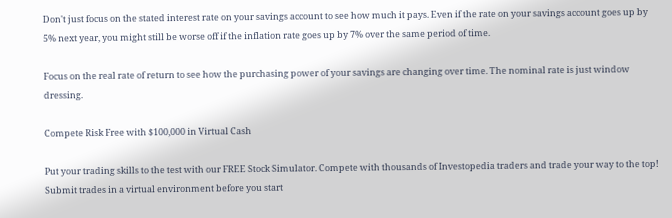Don't just focus on the stated interest rate on your savings account to see how much it pays. Even if the rate on your savings account goes up by 5% next year, you might still be worse off if the inflation rate goes up by 7% over the same period of time.

Focus on the real rate of return to see how the purchasing power of your savings are changing over time. The nominal rate is just window dressing.

Compete Risk Free with $100,000 in Virtual Cash

Put your trading skills to the test with our FREE Stock Simulator. Compete with thousands of Investopedia traders and trade your way to the top! Submit trades in a virtual environment before you start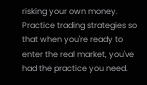risking your own money. Practice trading strategies so that when you're ready to enter the real market, you've had the practice you need.